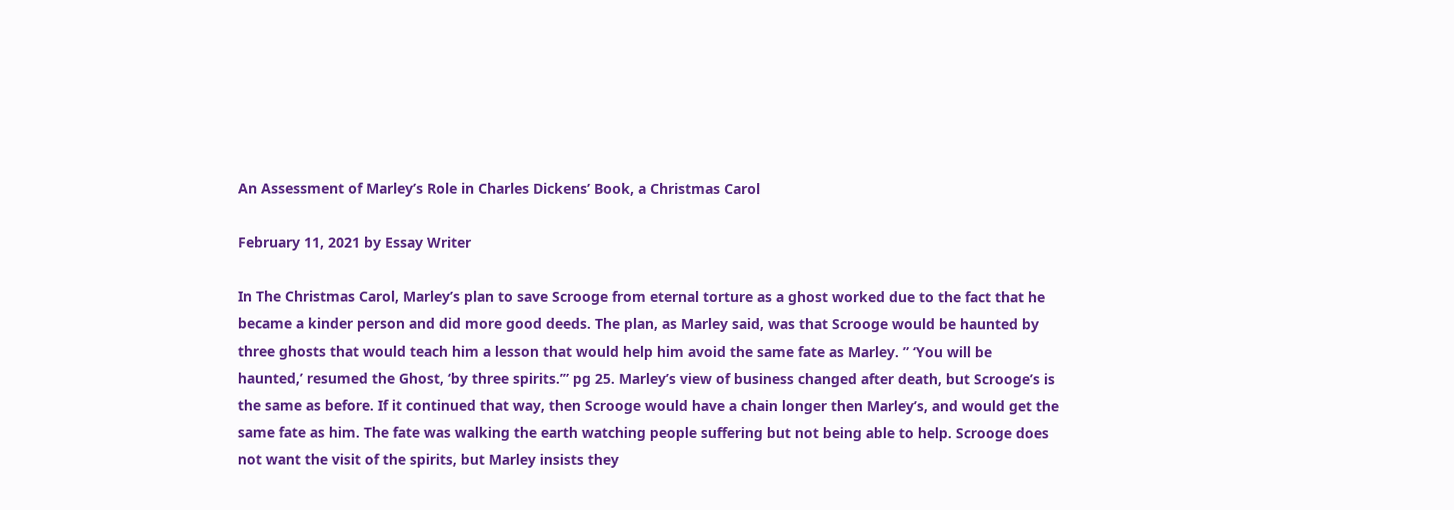An Assessment of Marley’s Role in Charles Dickens’ Book, a Christmas Carol

February 11, 2021 by Essay Writer

In The Christmas Carol, Marley’s plan to save Scrooge from eternal torture as a ghost worked due to the fact that he became a kinder person and did more good deeds. The plan, as Marley said, was that Scrooge would be haunted by three ghosts that would teach him a lesson that would help him avoid the same fate as Marley. ” ‘You will be haunted,’ resumed the Ghost, ‘by three spirits.’” pg 25. Marley’s view of business changed after death, but Scrooge’s is the same as before. If it continued that way, then Scrooge would have a chain longer then Marley’s, and would get the same fate as him. The fate was walking the earth watching people suffering but not being able to help. Scrooge does not want the visit of the spirits, but Marley insists they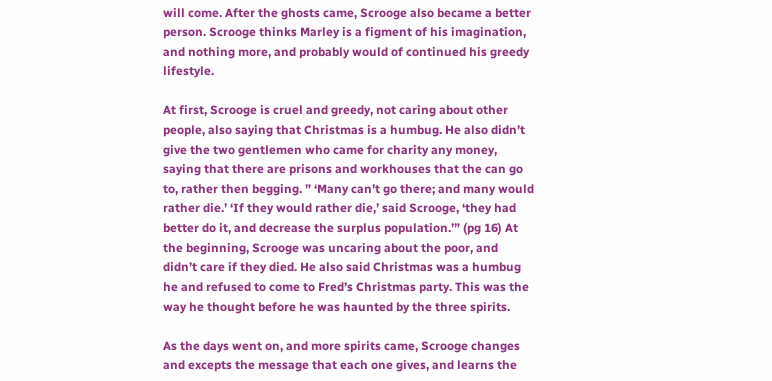will come. After the ghosts came, Scrooge also became a better person. Scrooge thinks Marley is a figment of his imagination, and nothing more, and probably would of continued his greedy lifestyle.

At first, Scrooge is cruel and greedy, not caring about other people, also saying that Christmas is a humbug. He also didn’t give the two gentlemen who came for charity any money, saying that there are prisons and workhouses that the can go to, rather then begging. ” ‘Many can’t go there; and many would rather die.’ ‘If they would rather die,’ said Scrooge, ‘they had better do it, and decrease the surplus population.’” (pg 16) At the beginning, Scrooge was uncaring about the poor, and didn’t care if they died. He also said Christmas was a humbug he and refused to come to Fred’s Christmas party. This was the way he thought before he was haunted by the three spirits.

As the days went on, and more spirits came, Scrooge changes and excepts the message that each one gives, and learns the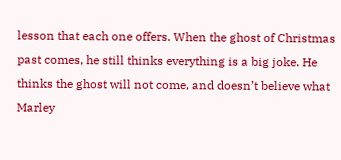lesson that each one offers. When the ghost of Christmas past comes, he still thinks everything is a big joke. He thinks the ghost will not come, and doesn’t believe what Marley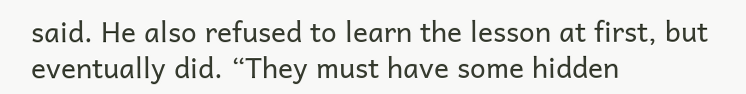said. He also refused to learn the lesson at first, but eventually did. “They must have some hidden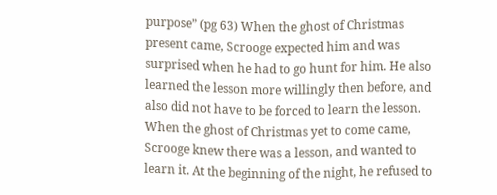purpose” (pg 63) When the ghost of Christmas present came, Scrooge expected him and was surprised when he had to go hunt for him. He also learned the lesson more willingly then before, and also did not have to be forced to learn the lesson. When the ghost of Christmas yet to come came, Scrooge knew there was a lesson, and wanted to learn it. At the beginning of the night, he refused to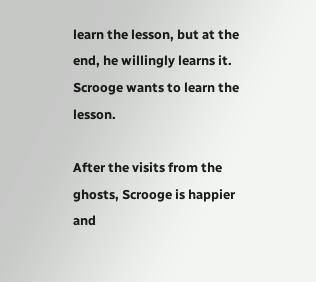learn the lesson, but at the end, he willingly learns it. Scrooge wants to learn the lesson.

After the visits from the ghosts, Scrooge is happier and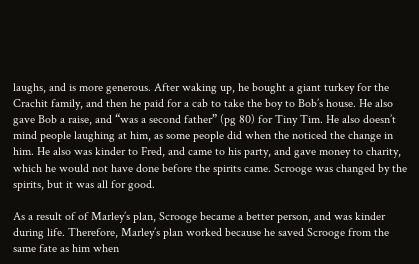laughs, and is more generous. After waking up, he bought a giant turkey for the Crachit family, and then he paid for a cab to take the boy to Bob’s house. He also gave Bob a raise, and “was a second father” (pg 80) for Tiny Tim. He also doesn’t mind people laughing at him, as some people did when the noticed the change in him. He also was kinder to Fred, and came to his party, and gave money to charity, which he would not have done before the spirits came. Scrooge was changed by the spirits, but it was all for good.

As a result of of Marley’s plan, Scrooge became a better person, and was kinder during life. Therefore, Marley’s plan worked because he saved Scrooge from the same fate as him when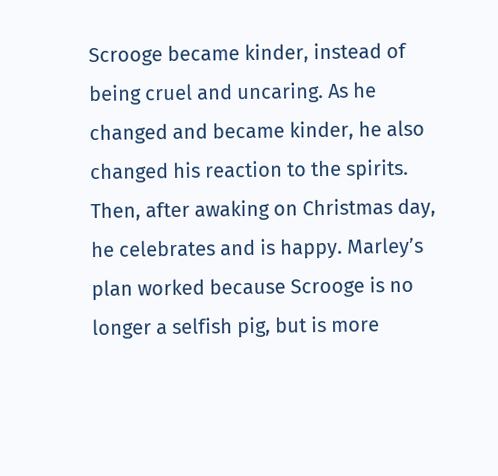Scrooge became kinder, instead of being cruel and uncaring. As he changed and became kinder, he also changed his reaction to the spirits. Then, after awaking on Christmas day, he celebrates and is happy. Marley’s plan worked because Scrooge is no longer a selfish pig, but is more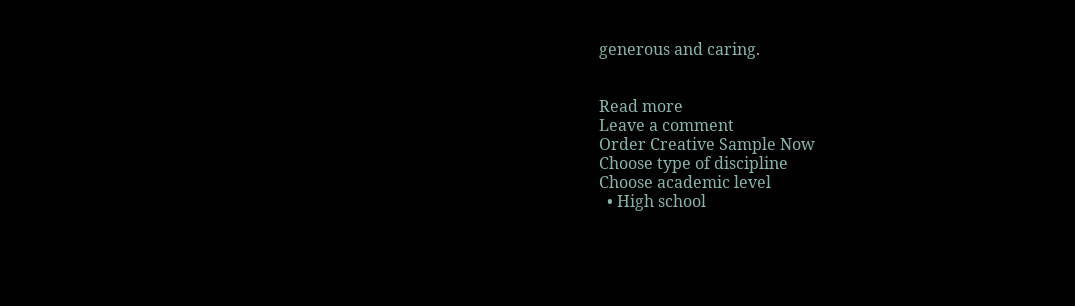generous and caring.


Read more
Leave a comment
Order Creative Sample Now
Choose type of discipline
Choose academic level
  • High school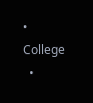• College
  •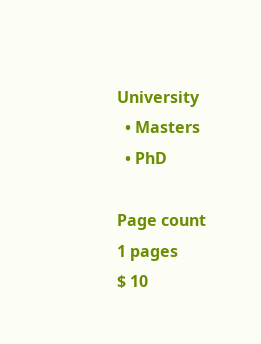University
  • Masters
  • PhD

Page count
1 pages
$ 10